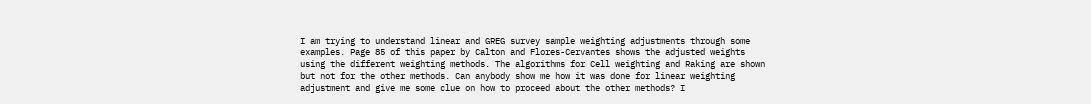I am trying to understand linear and GREG survey sample weighting adjustments through some examples. Page 85 of this paper by Calton and Flores-Cervantes shows the adjusted weights using the different weighting methods. The algorithms for Cell weighting and Raking are shown but not for the other methods. Can anybody show me how it was done for linear weighting adjustment and give me some clue on how to proceed about the other methods? I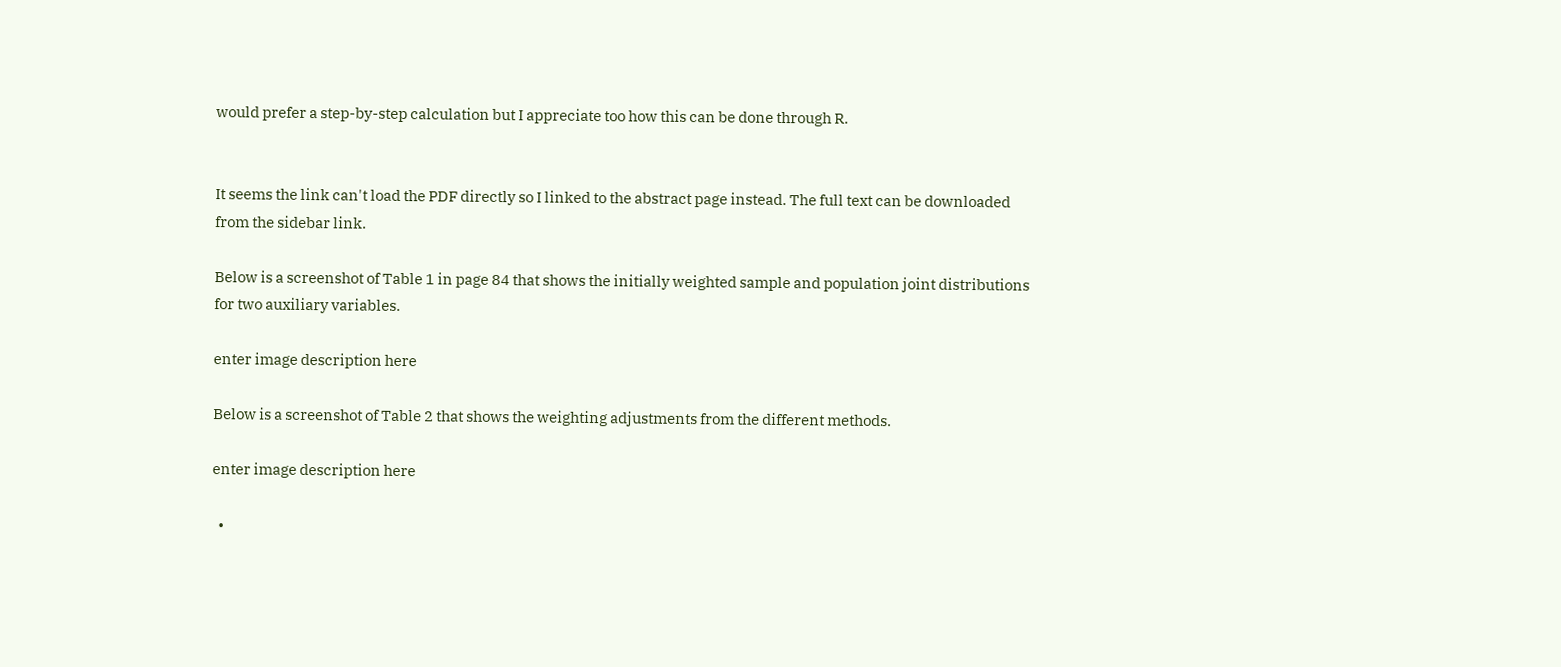would prefer a step-by-step calculation but I appreciate too how this can be done through R.


It seems the link can't load the PDF directly so I linked to the abstract page instead. The full text can be downloaded from the sidebar link.

Below is a screenshot of Table 1 in page 84 that shows the initially weighted sample and population joint distributions for two auxiliary variables.

enter image description here

Below is a screenshot of Table 2 that shows the weighting adjustments from the different methods.

enter image description here

  •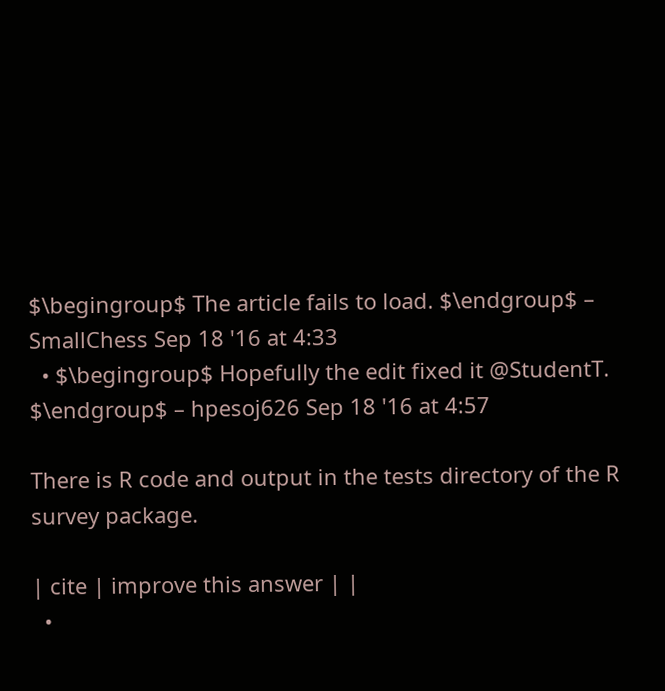$\begingroup$ The article fails to load. $\endgroup$ – SmallChess Sep 18 '16 at 4:33
  • $\begingroup$ Hopefully the edit fixed it @StudentT. $\endgroup$ – hpesoj626 Sep 18 '16 at 4:57

There is R code and output in the tests directory of the R survey package.

| cite | improve this answer | |
  •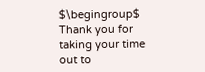$\begingroup$ Thank you for taking your time out to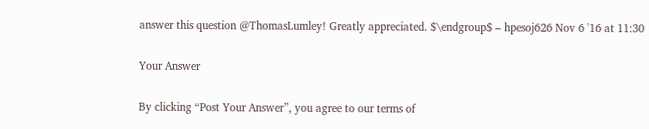answer this question @ThomasLumley! Greatly appreciated. $\endgroup$ – hpesoj626 Nov 6 '16 at 11:30

Your Answer

By clicking “Post Your Answer”, you agree to our terms of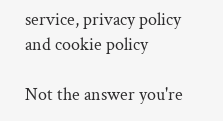service, privacy policy and cookie policy

Not the answer you're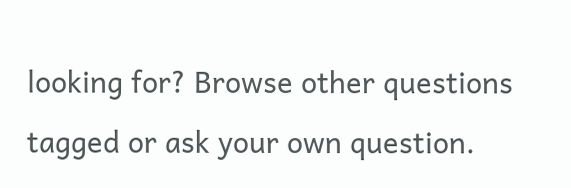looking for? Browse other questions tagged or ask your own question.